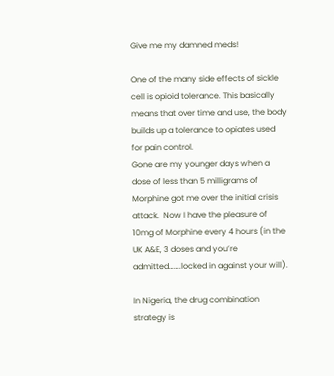Give me my damned meds!

One of the many side effects of sickle cell is opioid tolerance. This basically means that over time and use, the body builds up a tolerance to opiates used for pain control.
Gone are my younger days when a dose of less than 5 milligrams of Morphine got me over the initial crisis attack.  Now I have the pleasure of 10mg of Morphine every 4 hours (in the UK A&E, 3 doses and you’re admitted…….locked in against your will).

In Nigeria, the drug combination strategy is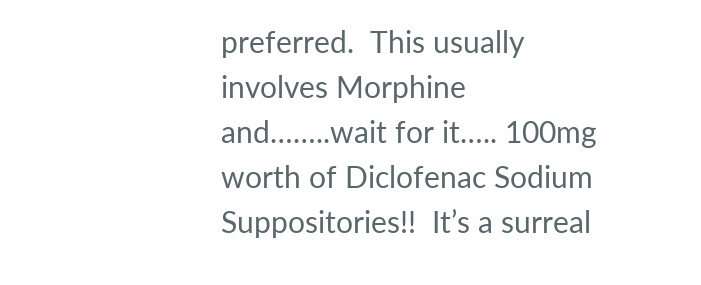preferred.  This usually involves Morphine and……..wait for it….. 100mg worth of Diclofenac Sodium Suppositories!!  It’s a surreal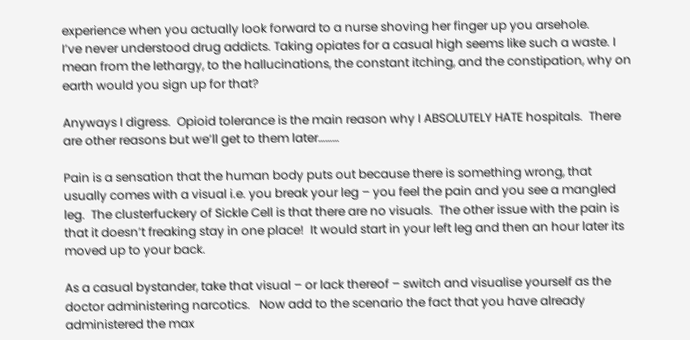experience when you actually look forward to a nurse shoving her finger up you arsehole.
I’ve never understood drug addicts. Taking opiates for a casual high seems like such a waste. I mean from the lethargy, to the hallucinations, the constant itching, and the constipation, why on earth would you sign up for that?

Anyways I digress.  Opioid tolerance is the main reason why I ABSOLUTELY HATE hospitals.  There are other reasons but we’ll get to them later………

Pain is a sensation that the human body puts out because there is something wrong, that usually comes with a visual i.e. you break your leg – you feel the pain and you see a mangled leg.  The clusterfuckery of Sickle Cell is that there are no visuals.  The other issue with the pain is that it doesn’t freaking stay in one place!  It would start in your left leg and then an hour later its moved up to your back.

As a casual bystander, take that visual – or lack thereof – switch and visualise yourself as the doctor administering narcotics.   Now add to the scenario the fact that you have already administered the max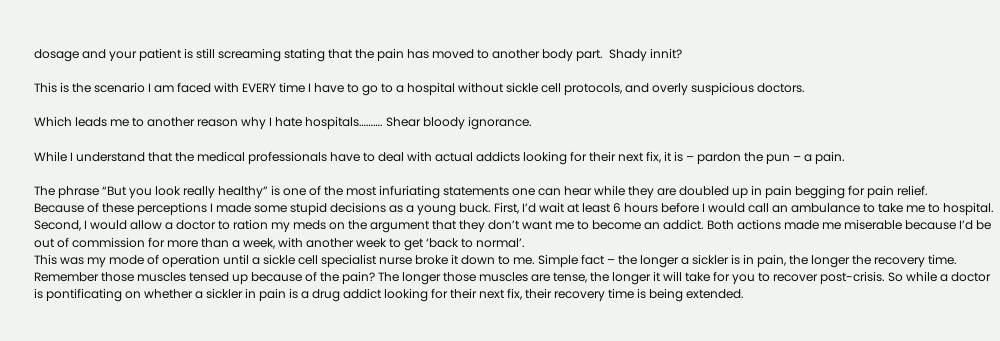dosage and your patient is still screaming stating that the pain has moved to another body part.  Shady innit?

This is the scenario I am faced with EVERY time I have to go to a hospital without sickle cell protocols, and overly suspicious doctors.

Which leads me to another reason why I hate hospitals………. Shear bloody ignorance.

While I understand that the medical professionals have to deal with actual addicts looking for their next fix, it is – pardon the pun – a pain.

The phrase “But you look really healthy” is one of the most infuriating statements one can hear while they are doubled up in pain begging for pain relief.
Because of these perceptions I made some stupid decisions as a young buck. First, I’d wait at least 6 hours before I would call an ambulance to take me to hospital. Second, I would allow a doctor to ration my meds on the argument that they don’t want me to become an addict. Both actions made me miserable because I’d be out of commission for more than a week, with another week to get ‘back to normal’.
This was my mode of operation until a sickle cell specialist nurse broke it down to me. Simple fact – the longer a sickler is in pain, the longer the recovery time.  Remember those muscles tensed up because of the pain? The longer those muscles are tense, the longer it will take for you to recover post-crisis. So while a doctor is pontificating on whether a sickler in pain is a drug addict looking for their next fix, their recovery time is being extended.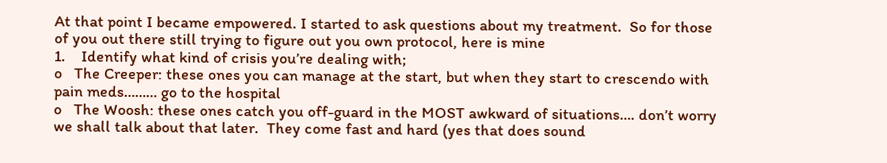At that point I became empowered. I started to ask questions about my treatment.  So for those of you out there still trying to figure out you own protocol, here is mine
1.    Identify what kind of crisis you’re dealing with;
o   The Creeper: these ones you can manage at the start, but when they start to crescendo with pain meds……… go to the hospital
o   The Woosh: these ones catch you off-guard in the MOST awkward of situations…. don’t worry we shall talk about that later.  They come fast and hard (yes that does sound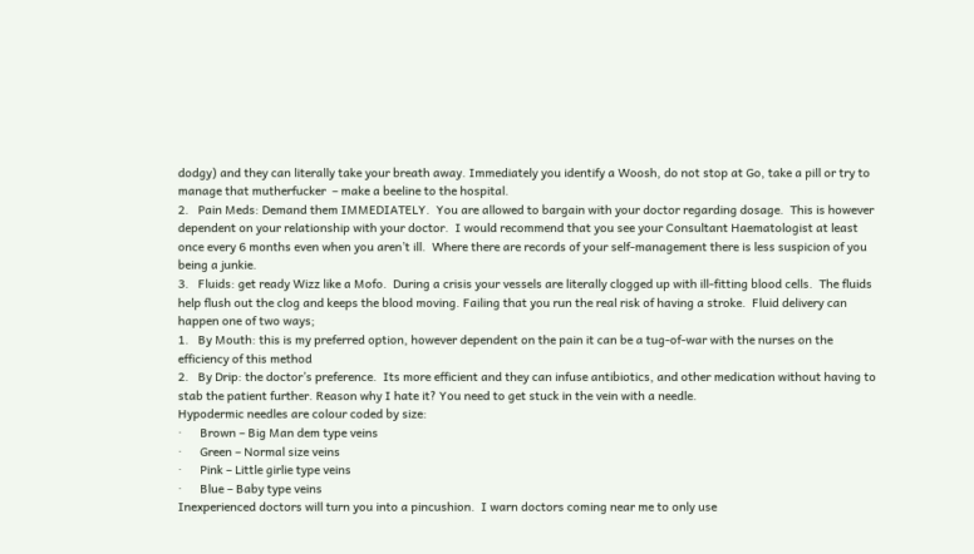dodgy) and they can literally take your breath away. Immediately you identify a Woosh, do not stop at Go, take a pill or try to manage that mutherfucker  – make a beeline to the hospital.
2.   Pain Meds: Demand them IMMEDIATELY.  You are allowed to bargain with your doctor regarding dosage.  This is however dependent on your relationship with your doctor.  I would recommend that you see your Consultant Haematologist at least once every 6 months even when you aren’t ill.  Where there are records of your self-management there is less suspicion of you being a junkie.
3.   Fluids: get ready Wizz like a Mofo.  During a crisis your vessels are literally clogged up with ill-fitting blood cells.  The fluids help flush out the clog and keeps the blood moving. Failing that you run the real risk of having a stroke.  Fluid delivery can happen one of two ways;
1.   By Mouth: this is my preferred option, however dependent on the pain it can be a tug-of-war with the nurses on the efficiency of this method
2.   By Drip: the doctor’s preference.  Its more efficient and they can infuse antibiotics, and other medication without having to stab the patient further. Reason why I hate it? You need to get stuck in the vein with a needle.
Hypodermic needles are colour coded by size:
·      Brown – Big Man dem type veins
·      Green – Normal size veins
·      Pink – Little girlie type veins
·      Blue – Baby type veins
Inexperienced doctors will turn you into a pincushion.  I warn doctors coming near me to only use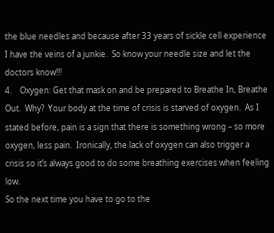the blue needles and because after 33 years of sickle cell experience I have the veins of a junkie.  So know your needle size and let the doctors know!!!
4.    Oxygen: Get that mask on and be prepared to Breathe In, Breathe Out.  Why?  Your body at the time of crisis is starved of oxygen.  As I stated before, pain is a sign that there is something wrong – so more oxygen, less pain.  Ironically, the lack of oxygen can also trigger a crisis so it’s always good to do some breathing exercises when feeling low.
So the next time you have to go to the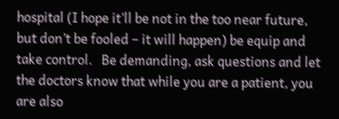hospital (I hope it’ll be not in the too near future, but don’t be fooled – it will happen) be equip and take control.   Be demanding, ask questions and let the doctors know that while you are a patient, you are also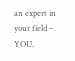an expert in your field – YOU.